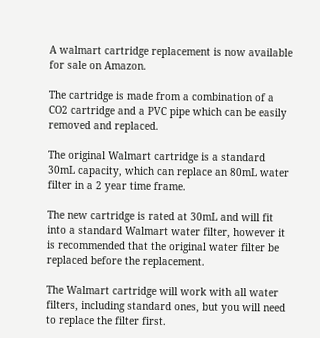A walmart cartridge replacement is now available for sale on Amazon.

The cartridge is made from a combination of a CO2 cartridge and a PVC pipe which can be easily removed and replaced.

The original Walmart cartridge is a standard 30mL capacity, which can replace an 80mL water filter in a 2 year time frame.

The new cartridge is rated at 30mL and will fit into a standard Walmart water filter, however it is recommended that the original water filter be replaced before the replacement.

The Walmart cartridge will work with all water filters, including standard ones, but you will need to replace the filter first.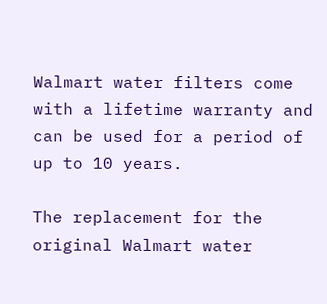Walmart water filters come with a lifetime warranty and can be used for a period of up to 10 years.

The replacement for the original Walmart water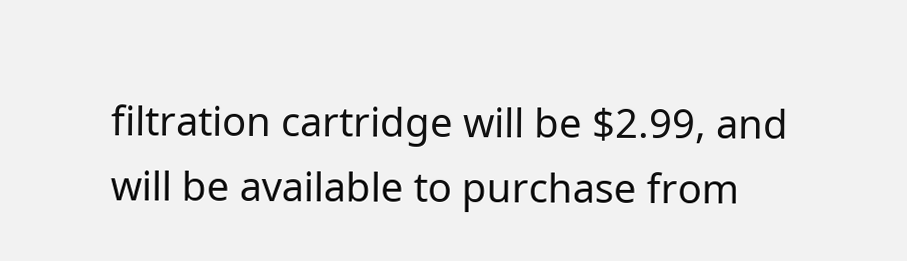filtration cartridge will be $2.99, and will be available to purchase from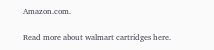Amazon.com.

Read more about walmart cartridges here.